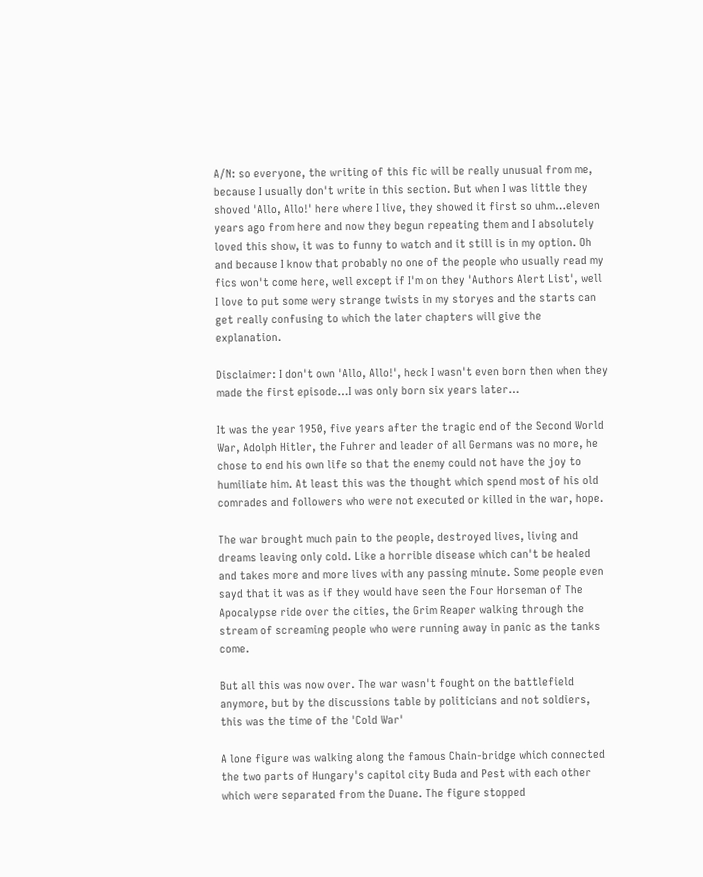A/N: so everyone, the writing of this fic will be really unusual from me, because I usually don't write in this section. But when I was little they shoved 'Allo, Allo!' here where I live, they showed it first so uhm…eleven years ago from here and now they begun repeating them and I absolutely loved this show, it was to funny to watch and it still is in my option. Oh and because I know that probably no one of the people who usually read my fics won't come here, well except if I'm on they 'Authors Alert List', well I love to put some wery strange twists in my storyes and the starts can get really confusing to which the later chapters will give the explanation.

Disclaimer: I don't own 'Allo, Allo!', heck I wasn't even born then when they made the first episode…I was only born six years later…

It was the year 1950, five years after the tragic end of the Second World War, Adolph Hitler, the Fuhrer and leader of all Germans was no more, he chose to end his own life so that the enemy could not have the joy to humiliate him. At least this was the thought which spend most of his old comrades and followers who were not executed or killed in the war, hope.

The war brought much pain to the people, destroyed lives, living and dreams leaving only cold. Like a horrible disease which can't be healed and takes more and more lives with any passing minute. Some people even sayd that it was as if they would have seen the Four Horseman of The Apocalypse ride over the cities, the Grim Reaper walking through the stream of screaming people who were running away in panic as the tanks come.

But all this was now over. The war wasn't fought on the battlefield anymore, but by the discussions table by politicians and not soldiers, this was the time of the 'Cold War'

A lone figure was walking along the famous Chain-bridge which connected the two parts of Hungary's capitol city Buda and Pest with each other which were separated from the Duane. The figure stopped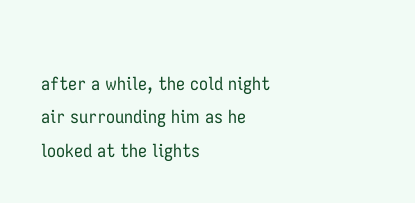after a while, the cold night air surrounding him as he looked at the lights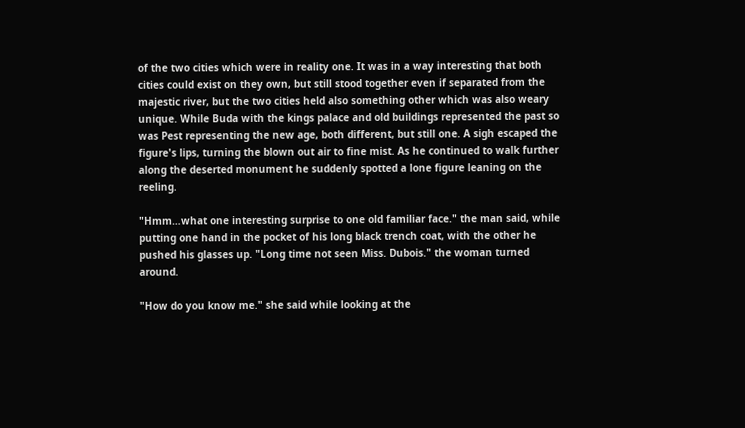of the two cities which were in reality one. It was in a way interesting that both cities could exist on they own, but still stood together even if separated from the majestic river, but the two cities held also something other which was also weary unique. While Buda with the kings palace and old buildings represented the past so was Pest representing the new age, both different, but still one. A sigh escaped the figure's lips, turning the blown out air to fine mist. As he continued to walk further along the deserted monument he suddenly spotted a lone figure leaning on the reeling.

"Hmm…what one interesting surprise to one old familiar face." the man said, while putting one hand in the pocket of his long black trench coat, with the other he pushed his glasses up. "Long time not seen Miss. Dubois." the woman turned around.

"How do you know me." she said while looking at the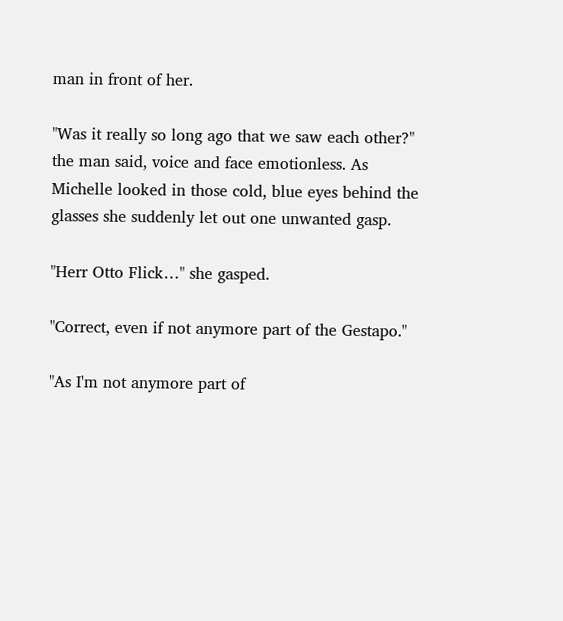man in front of her.

"Was it really so long ago that we saw each other?" the man said, voice and face emotionless. As Michelle looked in those cold, blue eyes behind the glasses she suddenly let out one unwanted gasp.

"Herr Otto Flick…" she gasped.

"Correct, even if not anymore part of the Gestapo."

"As I'm not anymore part of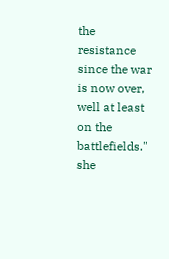the resistance since the war is now over, well at least on the battlefields." she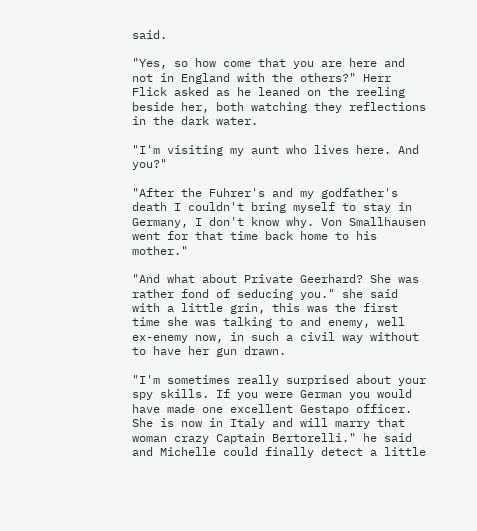said.

"Yes, so how come that you are here and not in England with the others?" Herr Flick asked as he leaned on the reeling beside her, both watching they reflections in the dark water.

"I'm visiting my aunt who lives here. And you?"

"After the Fuhrer's and my godfather's death I couldn't bring myself to stay in Germany, I don't know why. Von Smallhausen went for that time back home to his mother."

"And what about Private Geerhard? She was rather fond of seducing you." she said with a little grin, this was the first time she was talking to and enemy, well ex-enemy now, in such a civil way without to have her gun drawn.

"I'm sometimes really surprised about your spy skills. If you were German you would have made one excellent Gestapo officer. She is now in Italy and will marry that woman crazy Captain Bertorelli." he said and Michelle could finally detect a little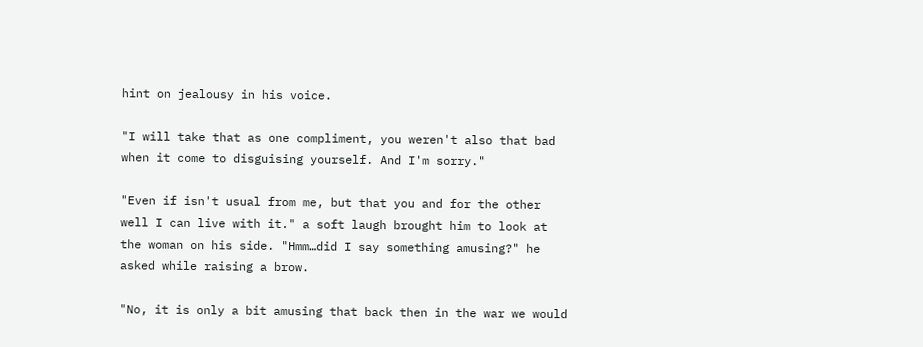hint on jealousy in his voice.

"I will take that as one compliment, you weren't also that bad when it come to disguising yourself. And I'm sorry."

"Even if isn't usual from me, but that you and for the other well I can live with it." a soft laugh brought him to look at the woman on his side. "Hmm…did I say something amusing?" he asked while raising a brow.

"No, it is only a bit amusing that back then in the war we would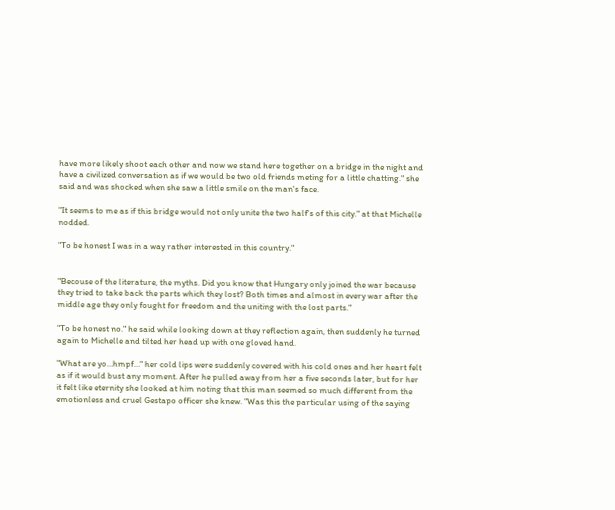have more likely shoot each other and now we stand here together on a bridge in the night and have a civilized conversation as if we would be two old friends meting for a little chatting." she said and was shocked when she saw a little smile on the man's face.

"It seems to me as if this bridge would not only unite the two half's of this city." at that Michelle nodded.

"To be honest I was in a way rather interested in this country."


"Becouse of the literature, the myths. Did you know that Hungary only joined the war because they tried to take back the parts which they lost? Both times and almost in every war after the middle age they only fought for freedom and the uniting with the lost parts."

"To be honest no." he said while looking down at they reflection again, then suddenly he turned again to Michelle and tilted her head up with one gloved hand.

"What are yo…hmpf…" her cold lips were suddenly covered with his cold ones and her heart felt as if it would bust any moment. After he pulled away from her a five seconds later, but for her it felt like eternity she looked at him noting that this man seemed so much different from the emotionless and cruel Gestapo officer she knew. "Was this the particular using of the saying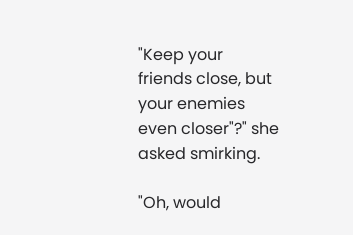"Keep your friends close, but your enemies even closer"?" she asked smirking.

"Oh, would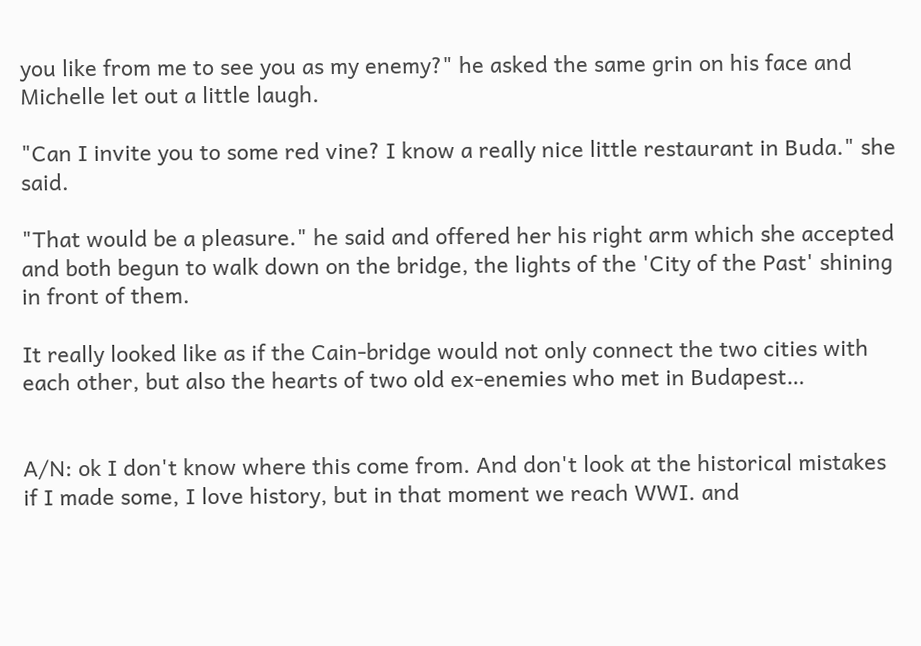you like from me to see you as my enemy?" he asked the same grin on his face and Michelle let out a little laugh.

"Can I invite you to some red vine? I know a really nice little restaurant in Buda." she said.

"That would be a pleasure." he said and offered her his right arm which she accepted and both begun to walk down on the bridge, the lights of the 'City of the Past' shining in front of them.

It really looked like as if the Cain-bridge would not only connect the two cities with each other, but also the hearts of two old ex-enemies who met in Budapest…


A/N: ok I don't know where this come from. And don't look at the historical mistakes if I made some, I love history, but in that moment we reach WWI. and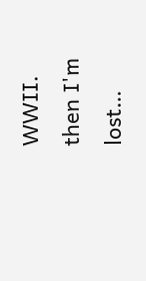WWII. then I'm lost…